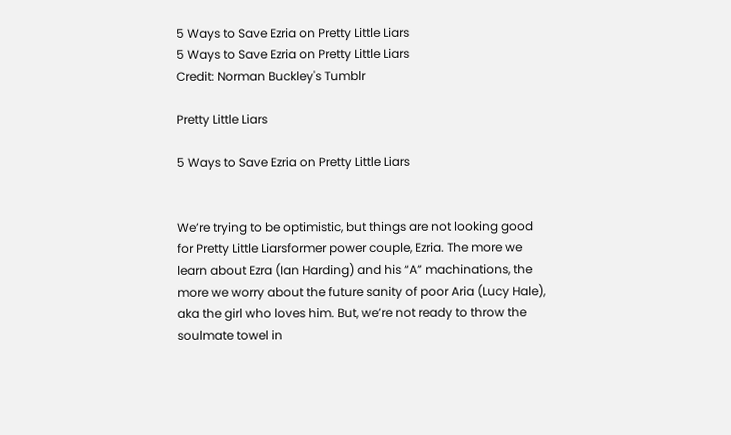5 Ways to Save Ezria on Pretty Little Liars
5 Ways to Save Ezria on Pretty Little Liars
Credit: Norman Buckley's Tumblr

Pretty Little Liars

5 Ways to Save Ezria on Pretty Little Liars


We’re trying to be optimistic, but things are not looking good for Pretty Little Liarsformer power couple, Ezria. The more we learn about Ezra (Ian Harding) and his “A” machinations, the more we worry about the future sanity of poor Aria (Lucy Hale), aka the girl who loves him. But, we’re not ready to throw the soulmate towel in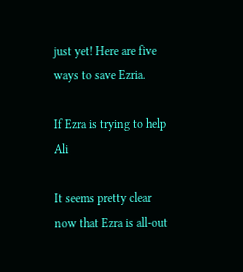just yet! Here are five ways to save Ezria.

If Ezra is trying to help Ali

It seems pretty clear now that Ezra is all-out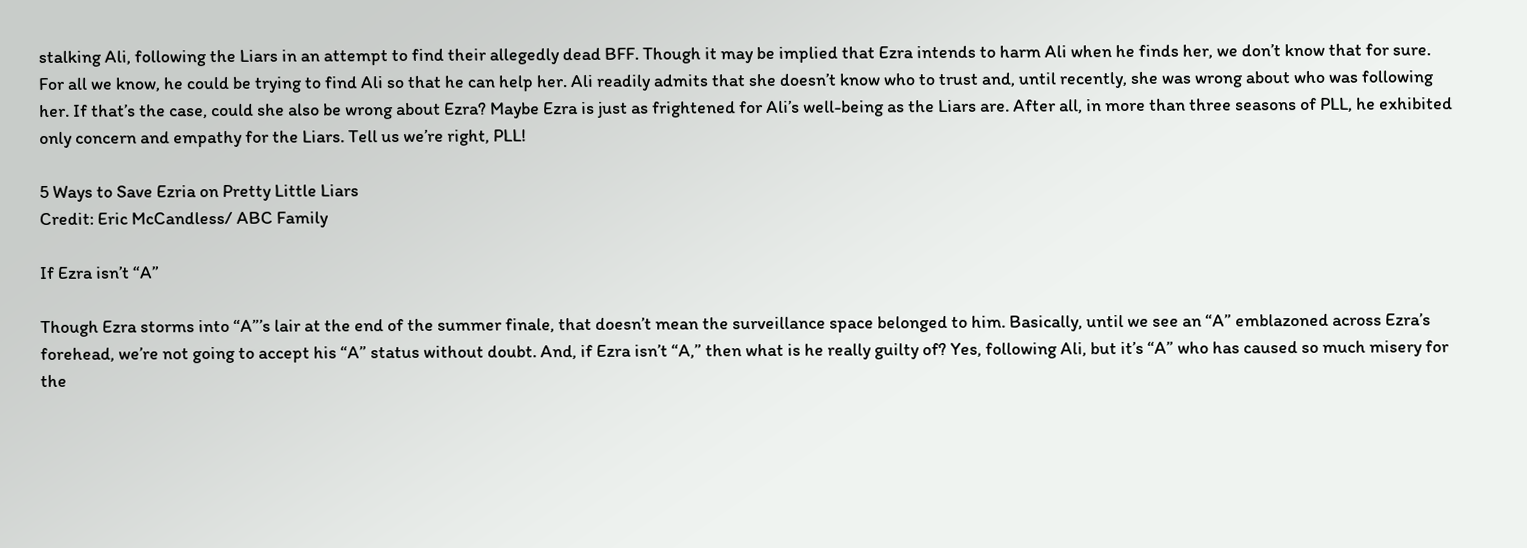stalking Ali, following the Liars in an attempt to find their allegedly dead BFF. Though it may be implied that Ezra intends to harm Ali when he finds her, we don’t know that for sure. For all we know, he could be trying to find Ali so that he can help her. Ali readily admits that she doesn’t know who to trust and, until recently, she was wrong about who was following her. If that’s the case, could she also be wrong about Ezra? Maybe Ezra is just as frightened for Ali’s well-being as the Liars are. After all, in more than three seasons of PLL, he exhibited only concern and empathy for the Liars. Tell us we’re right, PLL!

5 Ways to Save Ezria on Pretty Little Liars
Credit: Eric McCandless/ ABC Family

If Ezra isn’t “A”

Though Ezra storms into “A”’s lair at the end of the summer finale, that doesn’t mean the surveillance space belonged to him. Basically, until we see an “A” emblazoned across Ezra’s forehead, we’re not going to accept his “A” status without doubt. And, if Ezra isn’t “A,” then what is he really guilty of? Yes, following Ali, but it’s “A” who has caused so much misery for the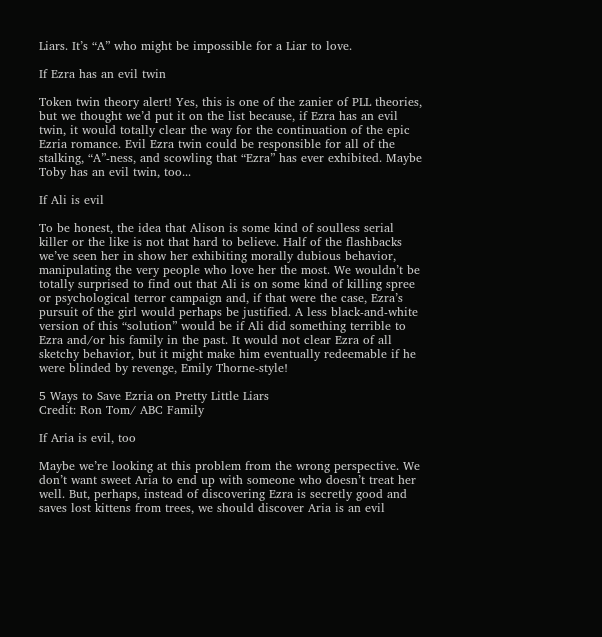Liars. It’s “A” who might be impossible for a Liar to love.

If Ezra has an evil twin

Token twin theory alert! Yes, this is one of the zanier of PLL theories, but we thought we’d put it on the list because, if Ezra has an evil twin, it would totally clear the way for the continuation of the epic Ezria romance. Evil Ezra twin could be responsible for all of the stalking, “A”-ness, and scowling that “Ezra” has ever exhibited. Maybe Toby has an evil twin, too...

If Ali is evil

To be honest, the idea that Alison is some kind of soulless serial killer or the like is not that hard to believe. Half of the flashbacks we’ve seen her in show her exhibiting morally dubious behavior, manipulating the very people who love her the most. We wouldn’t be totally surprised to find out that Ali is on some kind of killing spree or psychological terror campaign and, if that were the case, Ezra’s pursuit of the girl would perhaps be justified. A less black-and-white version of this “solution” would be if Ali did something terrible to Ezra and/or his family in the past. It would not clear Ezra of all sketchy behavior, but it might make him eventually redeemable if he were blinded by revenge, Emily Thorne-style!

5 Ways to Save Ezria on Pretty Little Liars
Credit: Ron Tom/ ABC Family

If Aria is evil, too

Maybe we’re looking at this problem from the wrong perspective. We don’t want sweet Aria to end up with someone who doesn’t treat her well. But, perhaps, instead of discovering Ezra is secretly good and saves lost kittens from trees, we should discover Aria is an evil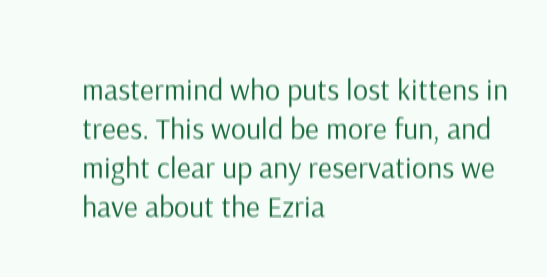mastermind who puts lost kittens in trees. This would be more fun, and might clear up any reservations we have about the Ezria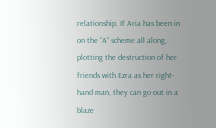relationship. If Aria has been in on the “A” scheme all along, plotting the destruction of her friends with Ezra as her right-hand man, they can go out in a blaze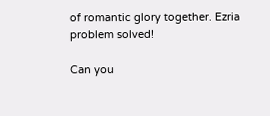of romantic glory together. Ezria problem solved!

Can you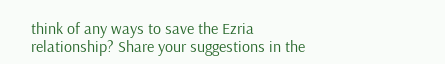think of any ways to save the Ezria relationship? Share your suggestions in the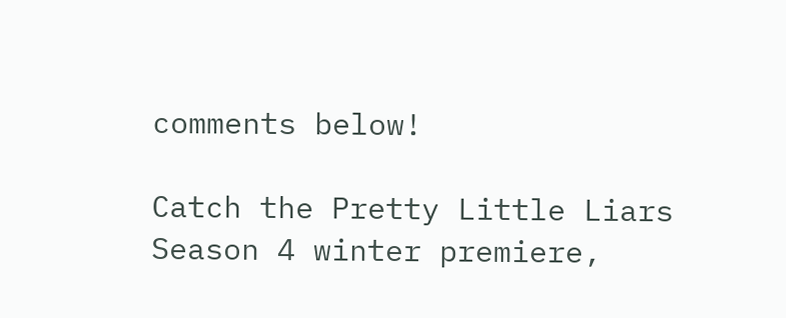comments below!

Catch the Pretty Little Liars Season 4 winter premiere,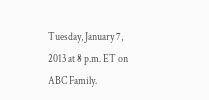Tuesday, January 7, 2013 at 8 p.m. ET on ABC Family.